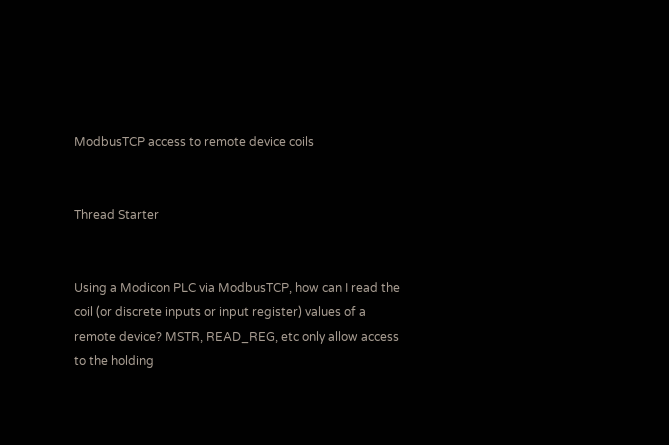ModbusTCP access to remote device coils


Thread Starter


Using a Modicon PLC via ModbusTCP, how can I read the coil (or discrete inputs or input register) values of a remote device? MSTR, READ_REG, etc only allow access to the holding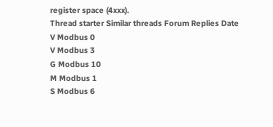register space (4xxx).
Thread starter Similar threads Forum Replies Date
V Modbus 0
V Modbus 3
G Modbus 10
M Modbus 1
S Modbus 6